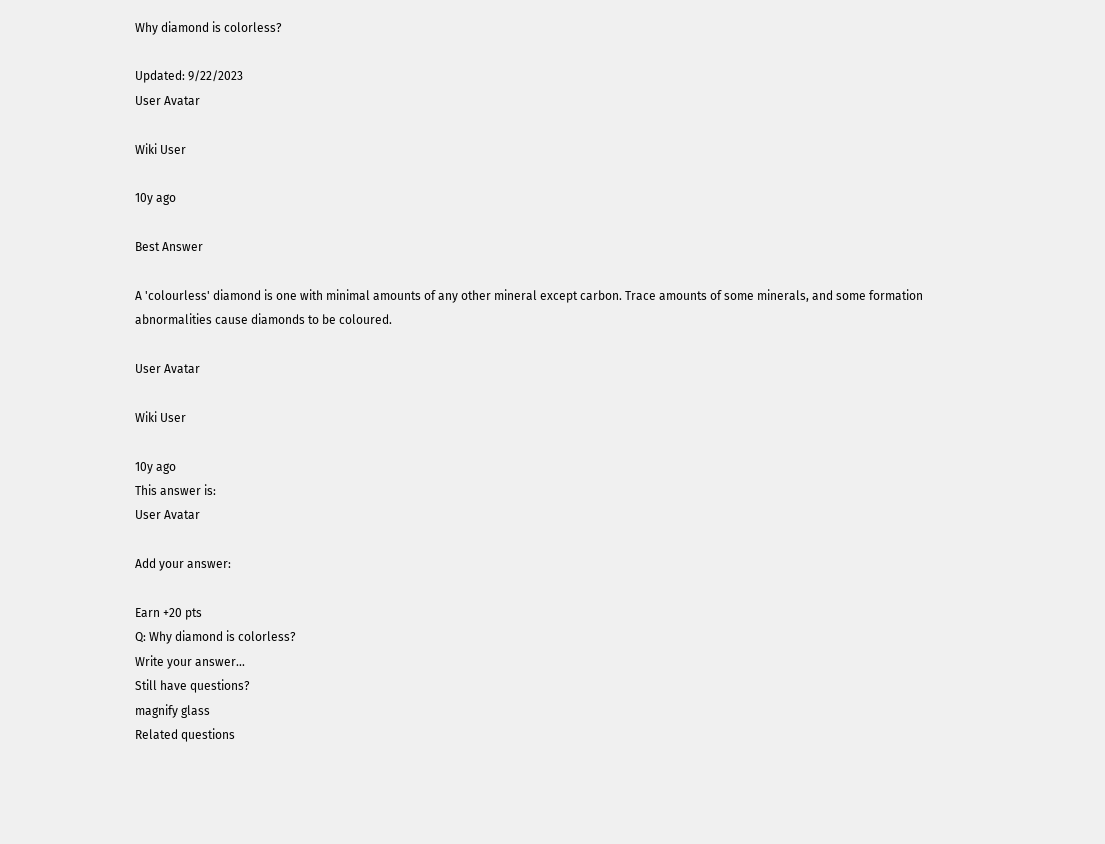Why diamond is colorless?

Updated: 9/22/2023
User Avatar

Wiki User

10y ago

Best Answer

A 'colourless' diamond is one with minimal amounts of any other mineral except carbon. Trace amounts of some minerals, and some formation abnormalities cause diamonds to be coloured.

User Avatar

Wiki User

10y ago
This answer is:
User Avatar

Add your answer:

Earn +20 pts
Q: Why diamond is colorless?
Write your answer...
Still have questions?
magnify glass
Related questions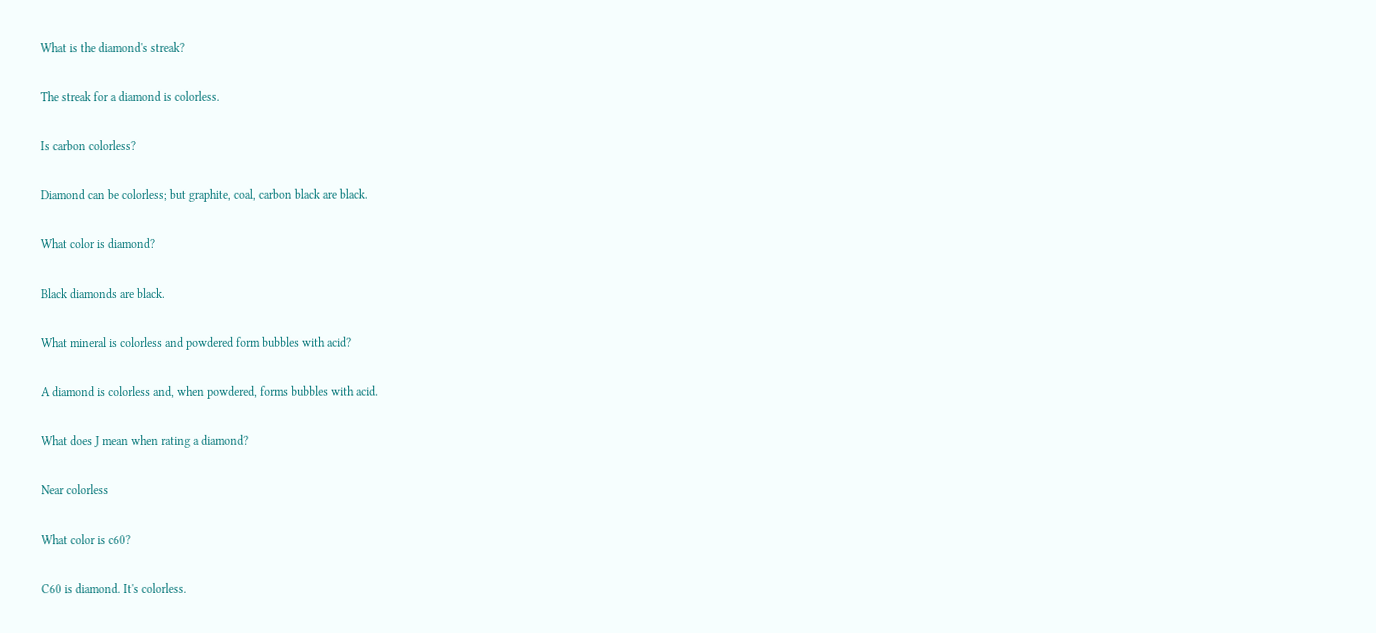What is the diamond's streak?

The streak for a diamond is colorless.

Is carbon colorless?

Diamond can be colorless; but graphite, coal, carbon black are black.

What color is diamond?

Black diamonds are black.

What mineral is colorless and powdered form bubbles with acid?

A diamond is colorless and, when powdered, forms bubbles with acid.

What does J mean when rating a diamond?

Near colorless

What color is c60?

C60 is diamond. It's colorless.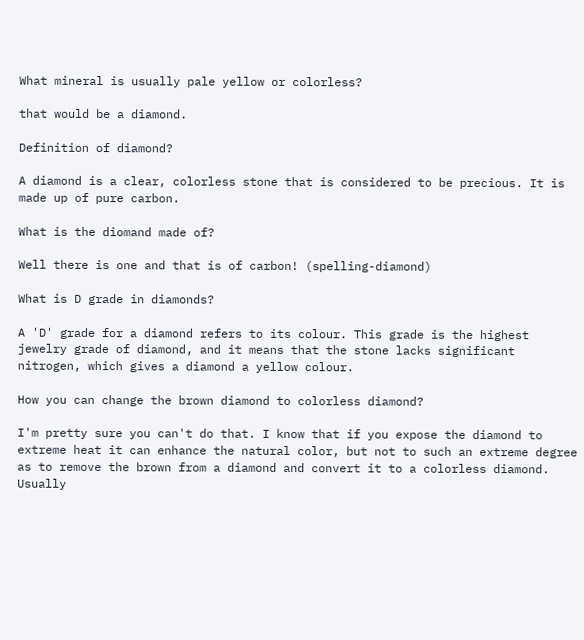What mineral is usually pale yellow or colorless?

that would be a diamond.

Definition of diamond?

A diamond is a clear, colorless stone that is considered to be precious. It is made up of pure carbon.

What is the diomand made of?

Well there is one and that is of carbon! (spelling-diamond)

What is D grade in diamonds?

A 'D' grade for a diamond refers to its colour. This grade is the highest jewelry grade of diamond, and it means that the stone lacks significant nitrogen, which gives a diamond a yellow colour.

How you can change the brown diamond to colorless diamond?

I'm pretty sure you can't do that. I know that if you expose the diamond to extreme heat it can enhance the natural color, but not to such an extreme degree as to remove the brown from a diamond and convert it to a colorless diamond. Usually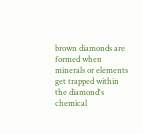brown diamonds are formed when minerals or elements get trapped within the diamond's chemical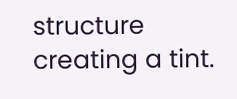structure creating a tint.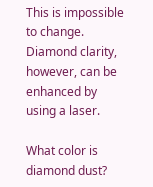This is impossible to change. Diamond clarity, however, can be enhanced by using a laser.

What color is diamond dust?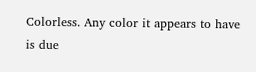Colorless. Any color it appears to have is due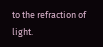to the refraction of light.